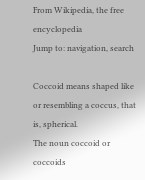From Wikipedia, the free encyclopedia
Jump to: navigation, search

Coccoid means shaped like or resembling a coccus, that is, spherical.
The noun coccoid or coccoids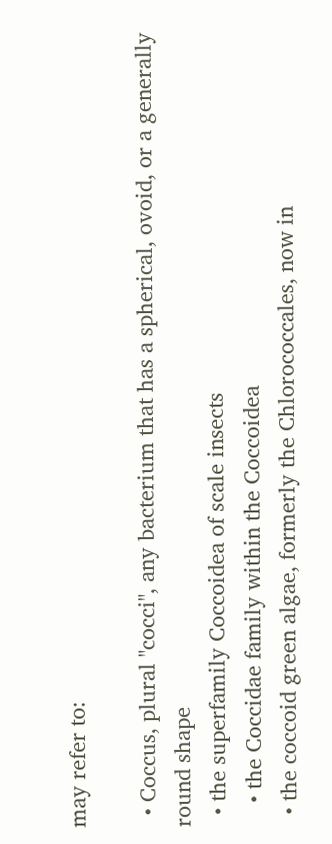may refer to:

  • Coccus, plural "cocci", any bacterium that has a spherical, ovoid, or a generally round shape
  • the superfamily Coccoidea of scale insects
    • the Coccidae family within the Coccoidea
  • the coccoid green algae, formerly the Chlorococcales, now in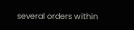several orders within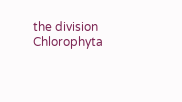the division Chlorophyta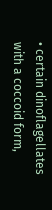• certain dinoflagellates with a coccoid form,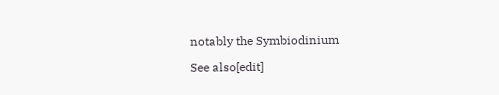notably the Symbiodinium

See also[edit]